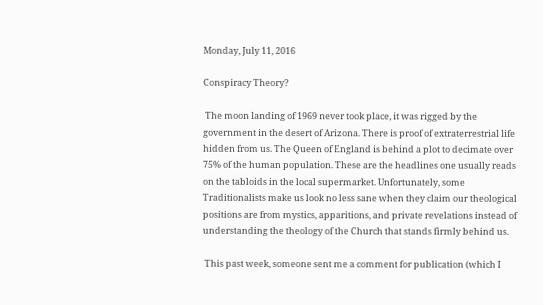Monday, July 11, 2016

Conspiracy Theory?

 The moon landing of 1969 never took place, it was rigged by the government in the desert of Arizona. There is proof of extraterrestrial life hidden from us. The Queen of England is behind a plot to decimate over 75% of the human population. These are the headlines one usually reads on the tabloids in the local supermarket. Unfortunately, some Traditionalists make us look no less sane when they claim our theological positions are from mystics, apparitions, and private revelations instead of understanding the theology of the Church that stands firmly behind us.

 This past week, someone sent me a comment for publication (which I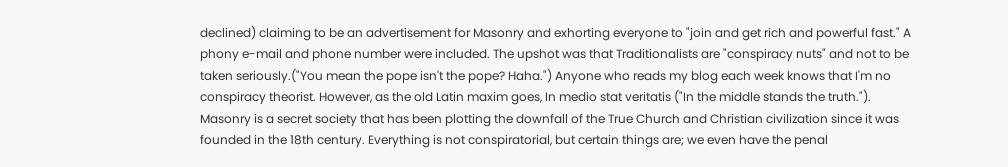declined) claiming to be an advertisement for Masonry and exhorting everyone to "join and get rich and powerful fast." A phony e-mail and phone number were included. The upshot was that Traditionalists are "conspiracy nuts" and not to be taken seriously.("You mean the pope isn't the pope? Haha.") Anyone who reads my blog each week knows that I'm no conspiracy theorist. However, as the old Latin maxim goes, In medio stat veritatis ("In the middle stands the truth."). Masonry is a secret society that has been plotting the downfall of the True Church and Christian civilization since it was founded in the 18th century. Everything is not conspiratorial, but certain things are; we even have the penal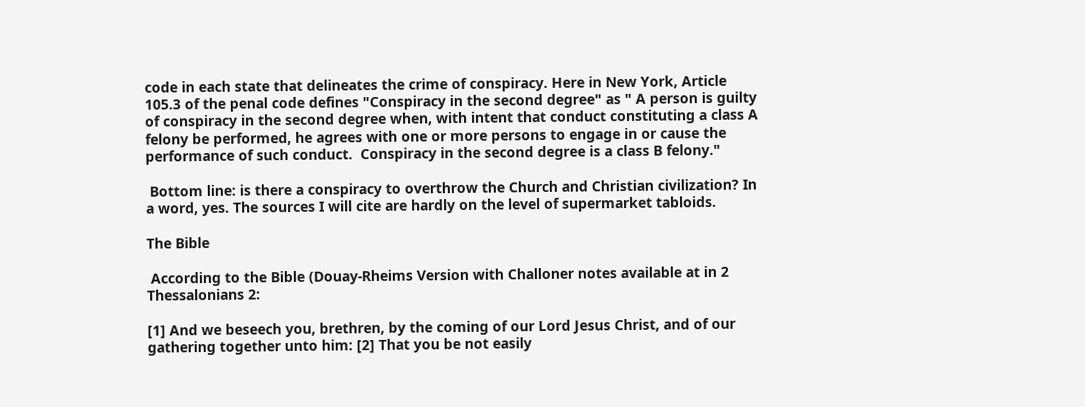code in each state that delineates the crime of conspiracy. Here in New York, Article 105.3 of the penal code defines "Conspiracy in the second degree" as " A person is guilty of conspiracy in the second degree when, with intent that conduct constituting a class A felony be performed, he agrees with one or more persons to engage in or cause the performance of such conduct.  Conspiracy in the second degree is a class B felony."

 Bottom line: is there a conspiracy to overthrow the Church and Christian civilization? In a word, yes. The sources I will cite are hardly on the level of supermarket tabloids.

The Bible

 According to the Bible (Douay-Rheims Version with Challoner notes available at in 2 Thessalonians 2:

[1] And we beseech you, brethren, by the coming of our Lord Jesus Christ, and of our gathering together unto him: [2] That you be not easily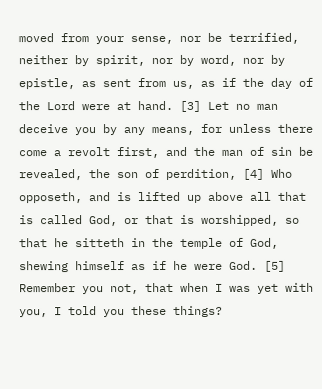moved from your sense, nor be terrified, neither by spirit, nor by word, nor by epistle, as sent from us, as if the day of the Lord were at hand. [3] Let no man deceive you by any means, for unless there come a revolt first, and the man of sin be revealed, the son of perdition, [4] Who opposeth, and is lifted up above all that is called God, or that is worshipped, so that he sitteth in the temple of God, shewing himself as if he were God. [5] Remember you not, that when I was yet with you, I told you these things?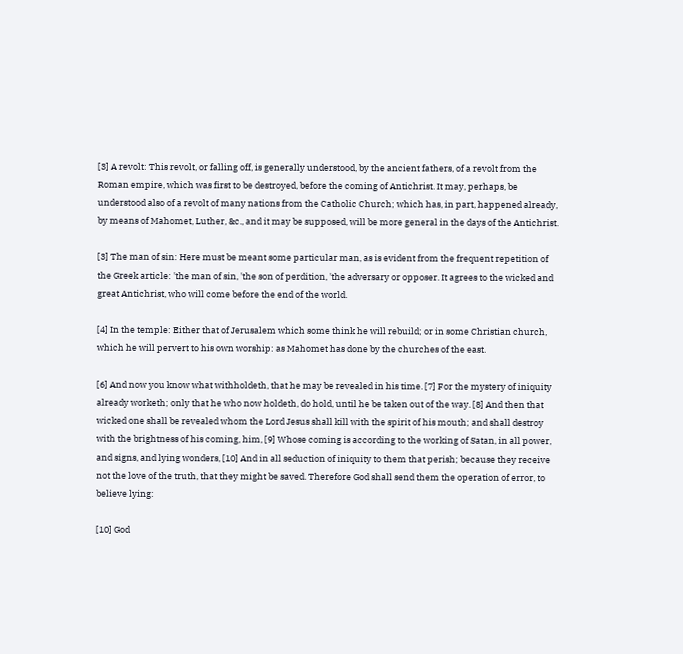[3] A revolt: This revolt, or falling off, is generally understood, by the ancient fathers, of a revolt from the Roman empire, which was first to be destroyed, before the coming of Antichrist. It may, perhaps, be understood also of a revolt of many nations from the Catholic Church; which has, in part, happened already, by means of Mahomet, Luther, &c., and it may be supposed, will be more general in the days of the Antichrist.

[3] The man of sin: Here must be meant some particular man, as is evident from the frequent repetition of the Greek article: 'the man of sin, 'the son of perdition, 'the adversary or opposer. It agrees to the wicked and great Antichrist, who will come before the end of the world.

[4] In the temple: Either that of Jerusalem which some think he will rebuild; or in some Christian church, which he will pervert to his own worship: as Mahomet has done by the churches of the east.

[6] And now you know what withholdeth, that he may be revealed in his time. [7] For the mystery of iniquity already worketh; only that he who now holdeth, do hold, until he be taken out of the way. [8] And then that wicked one shall be revealed whom the Lord Jesus shall kill with the spirit of his mouth; and shall destroy with the brightness of his coming, him, [9] Whose coming is according to the working of Satan, in all power, and signs, and lying wonders, [10] And in all seduction of iniquity to them that perish; because they receive not the love of the truth, that they might be saved. Therefore God shall send them the operation of error, to believe lying:

[10] God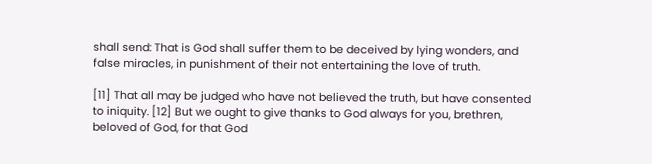shall send: That is God shall suffer them to be deceived by lying wonders, and false miracles, in punishment of their not entertaining the love of truth.

[11] That all may be judged who have not believed the truth, but have consented to iniquity. [12] But we ought to give thanks to God always for you, brethren, beloved of God, for that God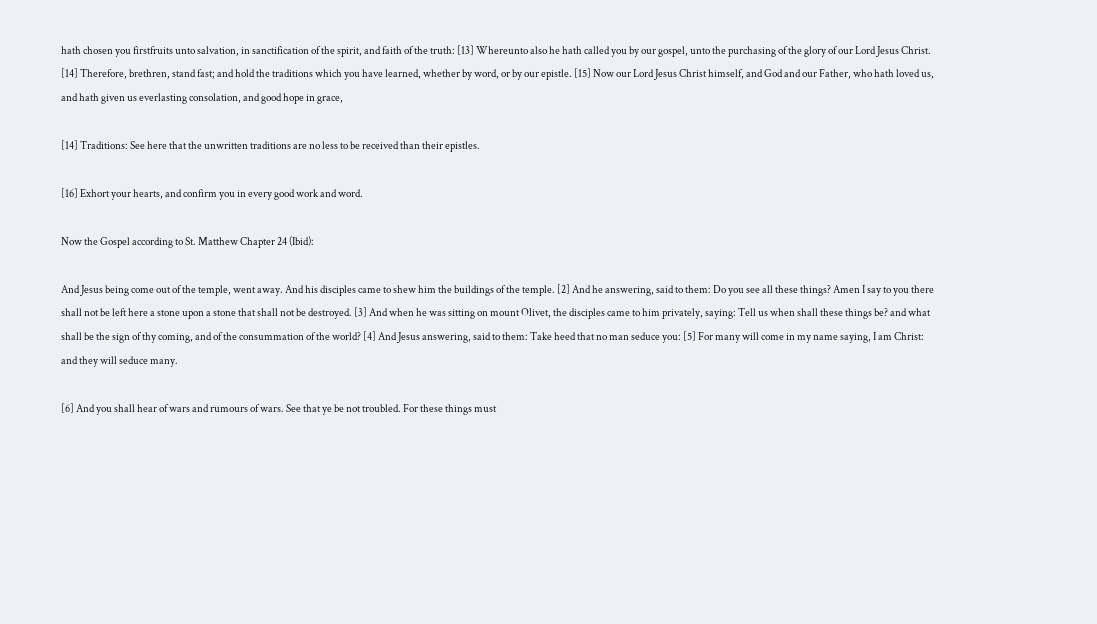hath chosen you firstfruits unto salvation, in sanctification of the spirit, and faith of the truth: [13] Whereunto also he hath called you by our gospel, unto the purchasing of the glory of our Lord Jesus Christ. [14] Therefore, brethren, stand fast; and hold the traditions which you have learned, whether by word, or by our epistle. [15] Now our Lord Jesus Christ himself, and God and our Father, who hath loved us, and hath given us everlasting consolation, and good hope in grace,

[14] Traditions: See here that the unwritten traditions are no less to be received than their epistles.

[16] Exhort your hearts, and confirm you in every good work and word.

Now the Gospel according to St. Matthew Chapter 24 (Ibid):

And Jesus being come out of the temple, went away. And his disciples came to shew him the buildings of the temple. [2] And he answering, said to them: Do you see all these things? Amen I say to you there shall not be left here a stone upon a stone that shall not be destroyed. [3] And when he was sitting on mount Olivet, the disciples came to him privately, saying: Tell us when shall these things be? and what shall be the sign of thy coming, and of the consummation of the world? [4] And Jesus answering, said to them: Take heed that no man seduce you: [5] For many will come in my name saying, I am Christ: and they will seduce many.

[6] And you shall hear of wars and rumours of wars. See that ye be not troubled. For these things must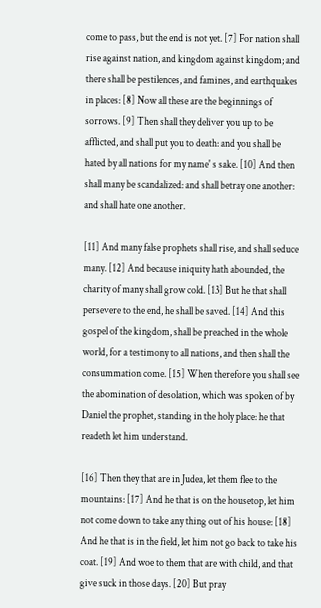come to pass, but the end is not yet. [7] For nation shall rise against nation, and kingdom against kingdom; and there shall be pestilences, and famines, and earthquakes in places: [8] Now all these are the beginnings of sorrows. [9] Then shall they deliver you up to be afflicted, and shall put you to death: and you shall be hated by all nations for my name' s sake. [10] And then shall many be scandalized: and shall betray one another: and shall hate one another.

[11] And many false prophets shall rise, and shall seduce many. [12] And because iniquity hath abounded, the charity of many shall grow cold. [13] But he that shall persevere to the end, he shall be saved. [14] And this gospel of the kingdom, shall be preached in the whole world, for a testimony to all nations, and then shall the consummation come. [15] When therefore you shall see the abomination of desolation, which was spoken of by Daniel the prophet, standing in the holy place: he that readeth let him understand.

[16] Then they that are in Judea, let them flee to the mountains: [17] And he that is on the housetop, let him not come down to take any thing out of his house: [18] And he that is in the field, let him not go back to take his coat. [19] And woe to them that are with child, and that give suck in those days. [20] But pray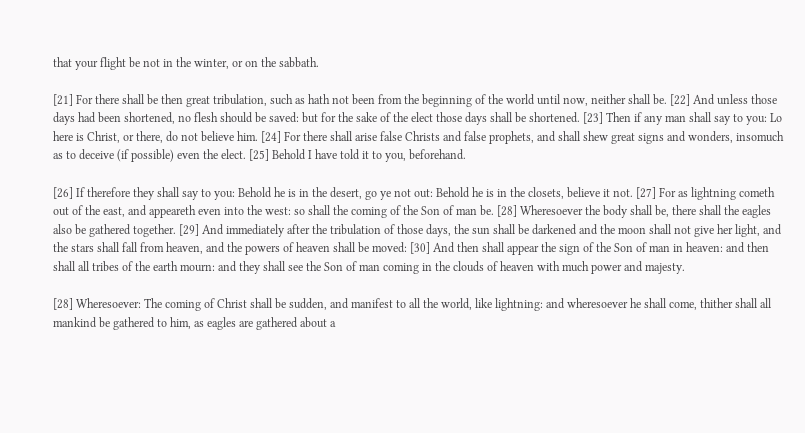that your flight be not in the winter, or on the sabbath.

[21] For there shall be then great tribulation, such as hath not been from the beginning of the world until now, neither shall be. [22] And unless those days had been shortened, no flesh should be saved: but for the sake of the elect those days shall be shortened. [23] Then if any man shall say to you: Lo here is Christ, or there, do not believe him. [24] For there shall arise false Christs and false prophets, and shall shew great signs and wonders, insomuch as to deceive (if possible) even the elect. [25] Behold I have told it to you, beforehand.

[26] If therefore they shall say to you: Behold he is in the desert, go ye not out: Behold he is in the closets, believe it not. [27] For as lightning cometh out of the east, and appeareth even into the west: so shall the coming of the Son of man be. [28] Wheresoever the body shall be, there shall the eagles also be gathered together. [29] And immediately after the tribulation of those days, the sun shall be darkened and the moon shall not give her light, and the stars shall fall from heaven, and the powers of heaven shall be moved: [30] And then shall appear the sign of the Son of man in heaven: and then shall all tribes of the earth mourn: and they shall see the Son of man coming in the clouds of heaven with much power and majesty.

[28] Wheresoever: The coming of Christ shall be sudden, and manifest to all the world, like lightning: and wheresoever he shall come, thither shall all mankind be gathered to him, as eagles are gathered about a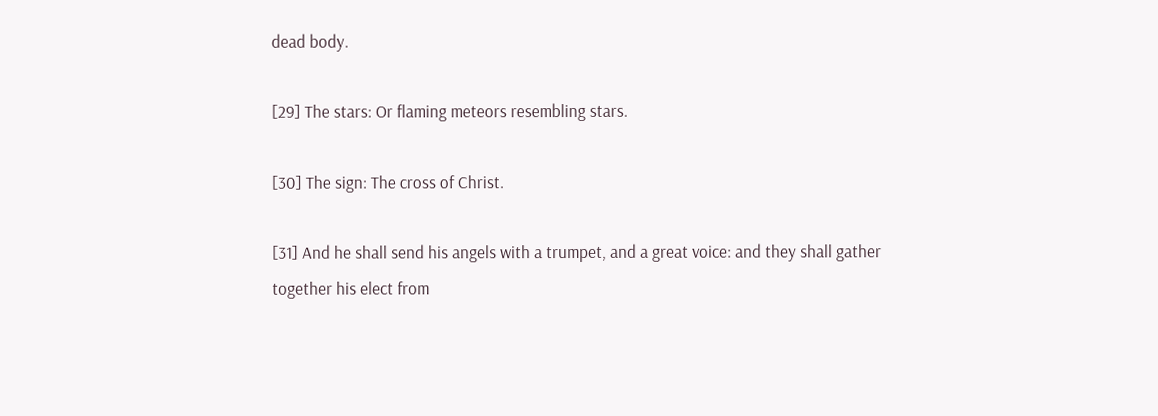dead body.

[29] The stars: Or flaming meteors resembling stars.

[30] The sign: The cross of Christ.

[31] And he shall send his angels with a trumpet, and a great voice: and they shall gather together his elect from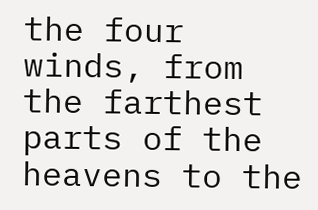the four winds, from the farthest parts of the heavens to the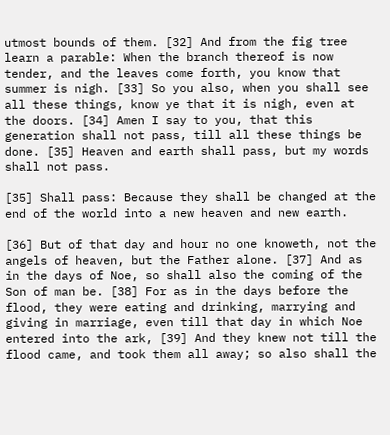utmost bounds of them. [32] And from the fig tree learn a parable: When the branch thereof is now tender, and the leaves come forth, you know that summer is nigh. [33] So you also, when you shall see all these things, know ye that it is nigh, even at the doors. [34] Amen I say to you, that this generation shall not pass, till all these things be done. [35] Heaven and earth shall pass, but my words shall not pass.

[35] Shall pass: Because they shall be changed at the end of the world into a new heaven and new earth.

[36] But of that day and hour no one knoweth, not the angels of heaven, but the Father alone. [37] And as in the days of Noe, so shall also the coming of the Son of man be. [38] For as in the days before the flood, they were eating and drinking, marrying and giving in marriage, even till that day in which Noe entered into the ark, [39] And they knew not till the flood came, and took them all away; so also shall the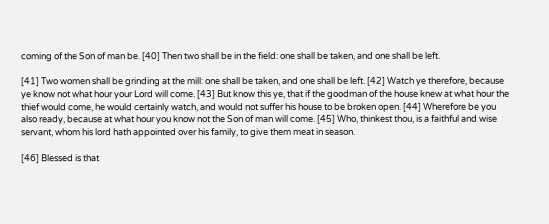coming of the Son of man be. [40] Then two shall be in the field: one shall be taken, and one shall be left.

[41] Two women shall be grinding at the mill: one shall be taken, and one shall be left. [42] Watch ye therefore, because ye know not what hour your Lord will come. [43] But know this ye, that if the goodman of the house knew at what hour the thief would come, he would certainly watch, and would not suffer his house to be broken open. [44] Wherefore be you also ready, because at what hour you know not the Son of man will come. [45] Who, thinkest thou, is a faithful and wise servant, whom his lord hath appointed over his family, to give them meat in season.

[46] Blessed is that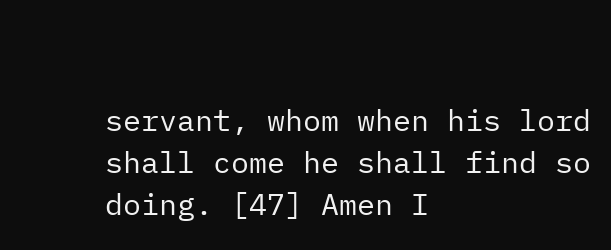servant, whom when his lord shall come he shall find so doing. [47] Amen I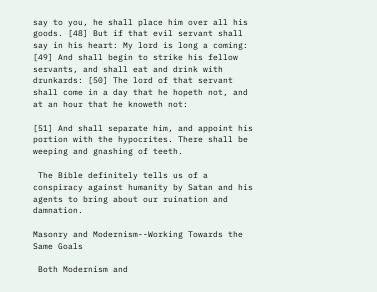say to you, he shall place him over all his goods. [48] But if that evil servant shall say in his heart: My lord is long a coming: [49] And shall begin to strike his fellow servants, and shall eat and drink with drunkards: [50] The lord of that servant shall come in a day that he hopeth not, and at an hour that he knoweth not:

[51] And shall separate him, and appoint his portion with the hypocrites. There shall be weeping and gnashing of teeth.

 The Bible definitely tells us of a conspiracy against humanity by Satan and his agents to bring about our ruination and damnation.

Masonry and Modernism--Working Towards the Same Goals

 Both Modernism and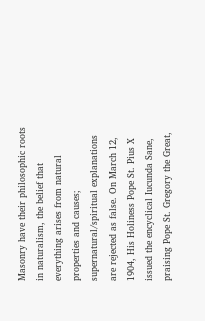Masonry have their philosophic roots in naturalism, the belief that everything arises from natural properties and causes; supernatural/spiritual explanations are rejected as false. On March 12, 1904, His Holiness Pope St. Pius X issued the encyclical Iucunda Sane, praising Pope St. Gregory the Great,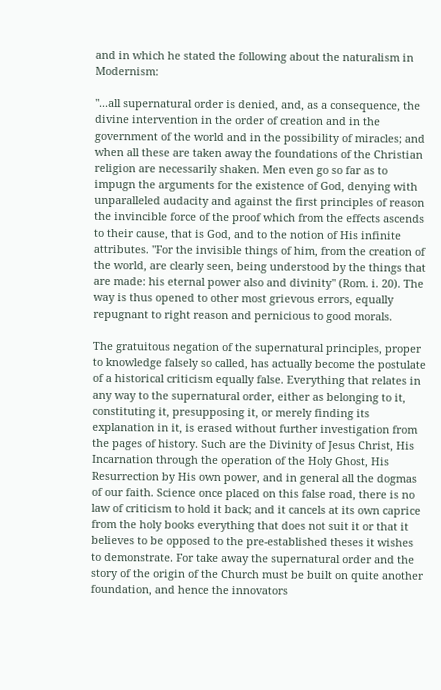and in which he stated the following about the naturalism in Modernism:

"...all supernatural order is denied, and, as a consequence, the divine intervention in the order of creation and in the government of the world and in the possibility of miracles; and when all these are taken away the foundations of the Christian religion are necessarily shaken. Men even go so far as to impugn the arguments for the existence of God, denying with unparalleled audacity and against the first principles of reason the invincible force of the proof which from the effects ascends to their cause, that is God, and to the notion of His infinite attributes. "For the invisible things of him, from the creation of the world, are clearly seen, being understood by the things that are made: his eternal power also and divinity" (Rom. i. 20). The way is thus opened to other most grievous errors, equally repugnant to right reason and pernicious to good morals.

The gratuitous negation of the supernatural principles, proper to knowledge falsely so called, has actually become the postulate of a historical criticism equally false. Everything that relates in any way to the supernatural order, either as belonging to it, constituting it, presupposing it, or merely finding its explanation in it, is erased without further investigation from the pages of history. Such are the Divinity of Jesus Christ, His Incarnation through the operation of the Holy Ghost, His Resurrection by His own power, and in general all the dogmas of our faith. Science once placed on this false road, there is no law of criticism to hold it back; and it cancels at its own caprice from the holy books everything that does not suit it or that it believes to be opposed to the pre-established theses it wishes to demonstrate. For take away the supernatural order and the story of the origin of the Church must be built on quite another foundation, and hence the innovators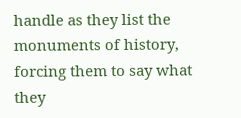handle as they list the monuments of history, forcing them to say what they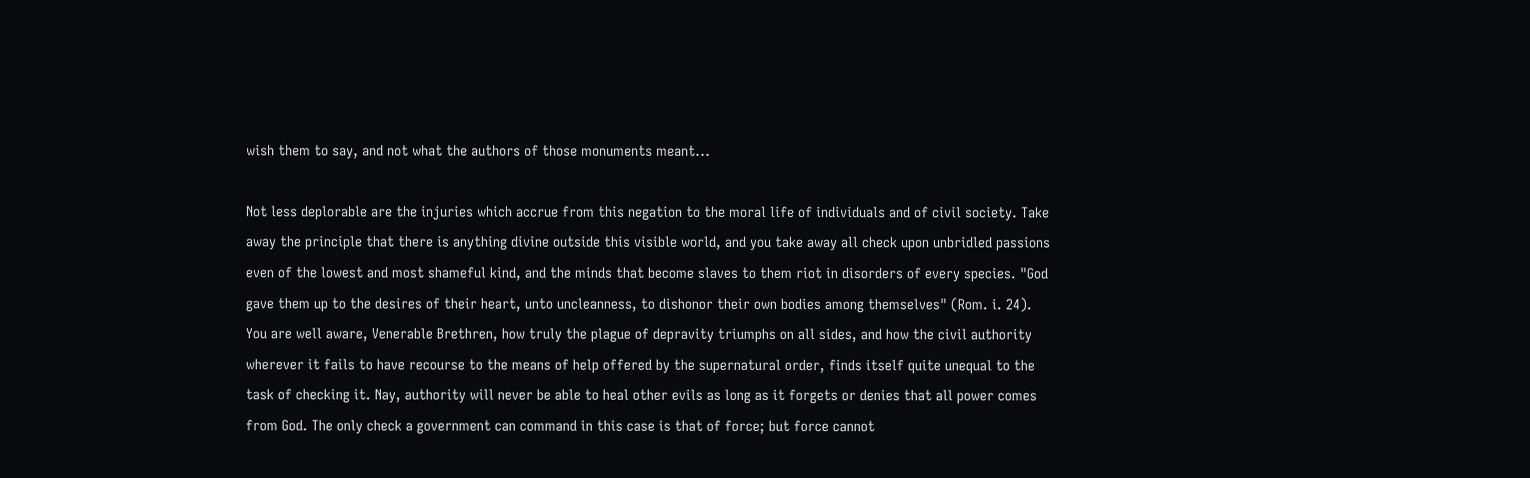wish them to say, and not what the authors of those monuments meant...

Not less deplorable are the injuries which accrue from this negation to the moral life of individuals and of civil society. Take away the principle that there is anything divine outside this visible world, and you take away all check upon unbridled passions even of the lowest and most shameful kind, and the minds that become slaves to them riot in disorders of every species. "God gave them up to the desires of their heart, unto uncleanness, to dishonor their own bodies among themselves" (Rom. i. 24). You are well aware, Venerable Brethren, how truly the plague of depravity triumphs on all sides, and how the civil authority wherever it fails to have recourse to the means of help offered by the supernatural order, finds itself quite unequal to the task of checking it. Nay, authority will never be able to heal other evils as long as it forgets or denies that all power comes from God. The only check a government can command in this case is that of force; but force cannot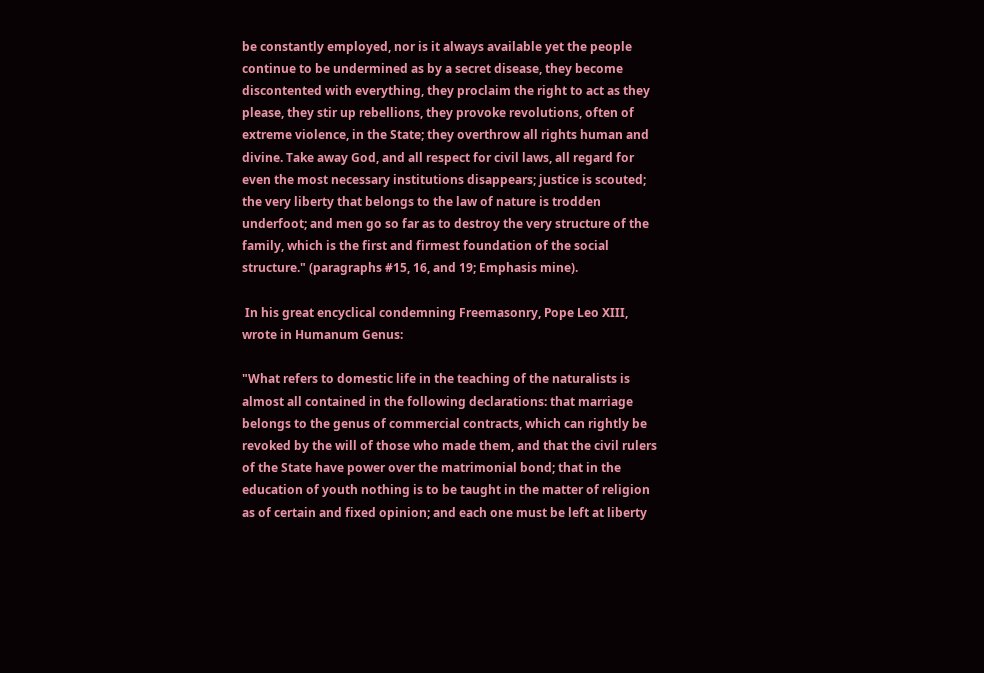be constantly employed, nor is it always available yet the people continue to be undermined as by a secret disease, they become discontented with everything, they proclaim the right to act as they please, they stir up rebellions, they provoke revolutions, often of extreme violence, in the State; they overthrow all rights human and divine. Take away God, and all respect for civil laws, all regard for even the most necessary institutions disappears; justice is scouted; the very liberty that belongs to the law of nature is trodden underfoot; and men go so far as to destroy the very structure of the family, which is the first and firmest foundation of the social structure." (paragraphs #15, 16, and 19; Emphasis mine).

 In his great encyclical condemning Freemasonry, Pope Leo XIII, wrote in Humanum Genus:

"What refers to domestic life in the teaching of the naturalists is almost all contained in the following declarations: that marriage belongs to the genus of commercial contracts, which can rightly be revoked by the will of those who made them, and that the civil rulers of the State have power over the matrimonial bond; that in the education of youth nothing is to be taught in the matter of religion as of certain and fixed opinion; and each one must be left at liberty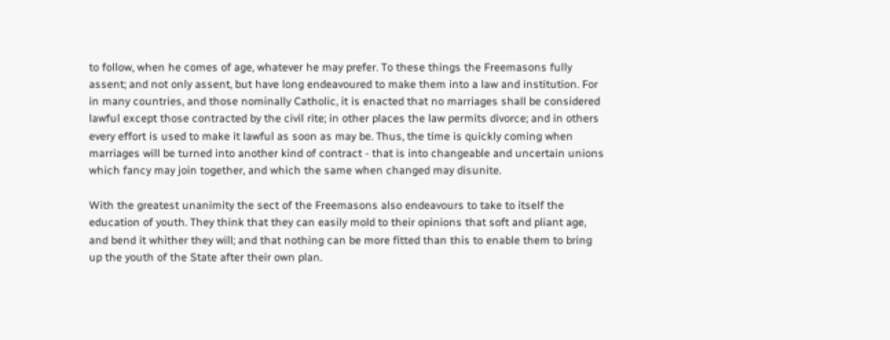to follow, when he comes of age, whatever he may prefer. To these things the Freemasons fully assent; and not only assent, but have long endeavoured to make them into a law and institution. For in many countries, and those nominally Catholic, it is enacted that no marriages shall be considered lawful except those contracted by the civil rite; in other places the law permits divorce; and in others every effort is used to make it lawful as soon as may be. Thus, the time is quickly coming when marriages will be turned into another kind of contract - that is into changeable and uncertain unions which fancy may join together, and which the same when changed may disunite.

With the greatest unanimity the sect of the Freemasons also endeavours to take to itself the education of youth. They think that they can easily mold to their opinions that soft and pliant age, and bend it whither they will; and that nothing can be more fitted than this to enable them to bring up the youth of the State after their own plan.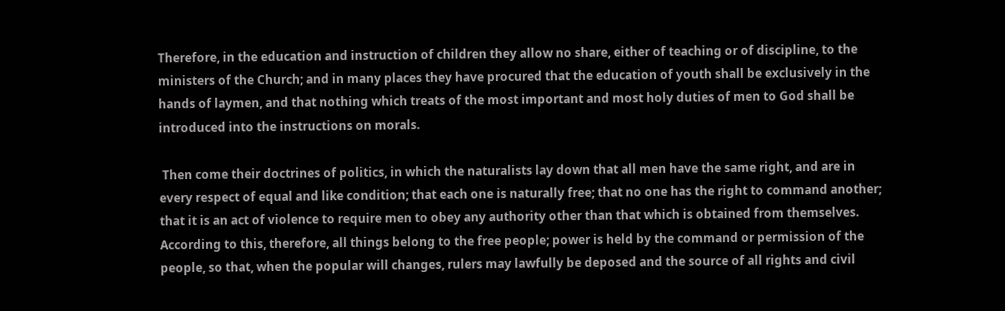Therefore, in the education and instruction of children they allow no share, either of teaching or of discipline, to the ministers of the Church; and in many places they have procured that the education of youth shall be exclusively in the hands of laymen, and that nothing which treats of the most important and most holy duties of men to God shall be introduced into the instructions on morals.

 Then come their doctrines of politics, in which the naturalists lay down that all men have the same right, and are in every respect of equal and like condition; that each one is naturally free; that no one has the right to command another; that it is an act of violence to require men to obey any authority other than that which is obtained from themselves. According to this, therefore, all things belong to the free people; power is held by the command or permission of the people, so that, when the popular will changes, rulers may lawfully be deposed and the source of all rights and civil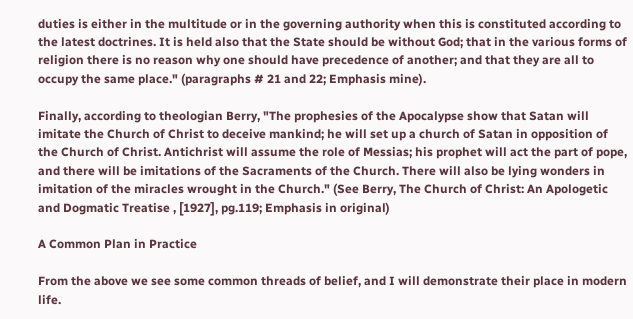duties is either in the multitude or in the governing authority when this is constituted according to the latest doctrines. It is held also that the State should be without God; that in the various forms of religion there is no reason why one should have precedence of another; and that they are all to occupy the same place." (paragraphs # 21 and 22; Emphasis mine).

Finally, according to theologian Berry, "The prophesies of the Apocalypse show that Satan will imitate the Church of Christ to deceive mankind; he will set up a church of Satan in opposition of the Church of Christ. Antichrist will assume the role of Messias; his prophet will act the part of pope, and there will be imitations of the Sacraments of the Church. There will also be lying wonders in imitation of the miracles wrought in the Church." (See Berry, The Church of Christ: An Apologetic and Dogmatic Treatise , [1927], pg.119; Emphasis in original)

A Common Plan in Practice

From the above we see some common threads of belief, and I will demonstrate their place in modern life.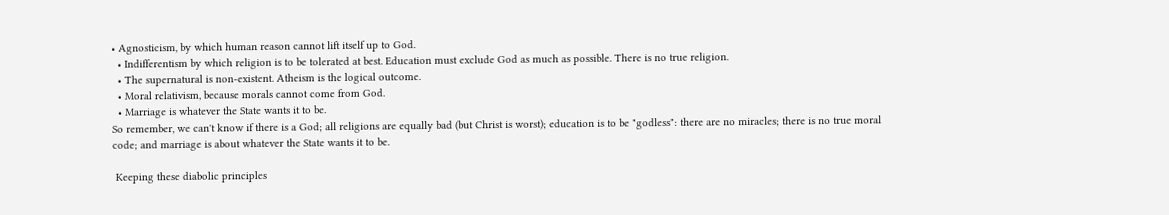• Agnosticism, by which human reason cannot lift itself up to God.
  • Indifferentism by which religion is to be tolerated at best. Education must exclude God as much as possible. There is no true religion.
  • The supernatural is non-existent. Atheism is the logical outcome.
  • Moral relativism, because morals cannot come from God.
  • Marriage is whatever the State wants it to be.
So remember, we can't know if there is a God; all religions are equally bad (but Christ is worst); education is to be "godless": there are no miracles; there is no true moral code; and marriage is about whatever the State wants it to be.

 Keeping these diabolic principles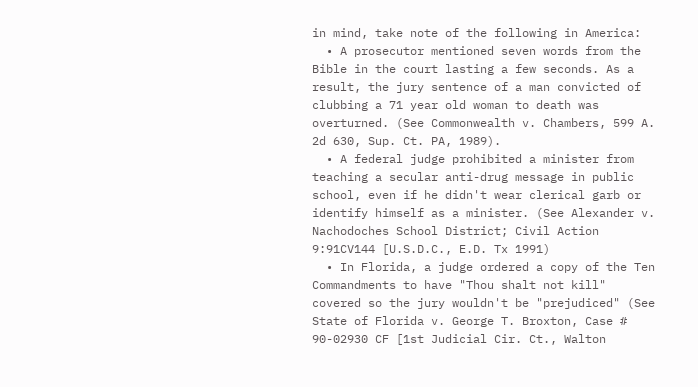in mind, take note of the following in America:
  • A prosecutor mentioned seven words from the Bible in the court lasting a few seconds. As a result, the jury sentence of a man convicted of clubbing a 71 year old woman to death was overturned. (See Commonwealth v. Chambers, 599 A. 2d 630, Sup. Ct. PA, 1989).
  • A federal judge prohibited a minister from teaching a secular anti-drug message in public school, even if he didn't wear clerical garb or identify himself as a minister. (See Alexander v. Nachodoches School District; Civil Action 9:91CV144 [U.S.D.C., E.D. Tx 1991)
  • In Florida, a judge ordered a copy of the Ten Commandments to have "Thou shalt not kill" covered so the jury wouldn't be "prejudiced" (See State of Florida v. George T. Broxton, Case # 90-02930 CF [1st Judicial Cir. Ct., Walton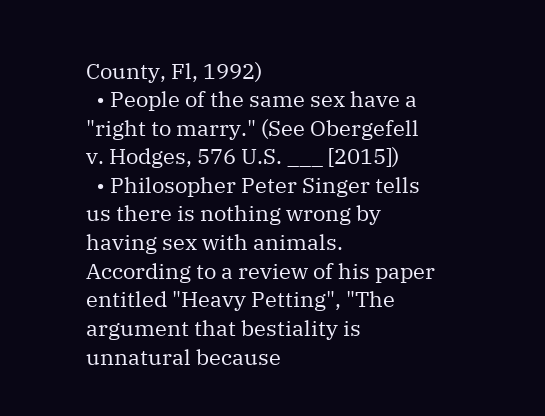County, Fl, 1992)
  • People of the same sex have a "right to marry." (See Obergefell v. Hodges, 576 U.S. ___ [2015])
  • Philosopher Peter Singer tells us there is nothing wrong by having sex with animals. According to a review of his paper entitled "Heavy Petting", "The argument that bestiality is unnatural because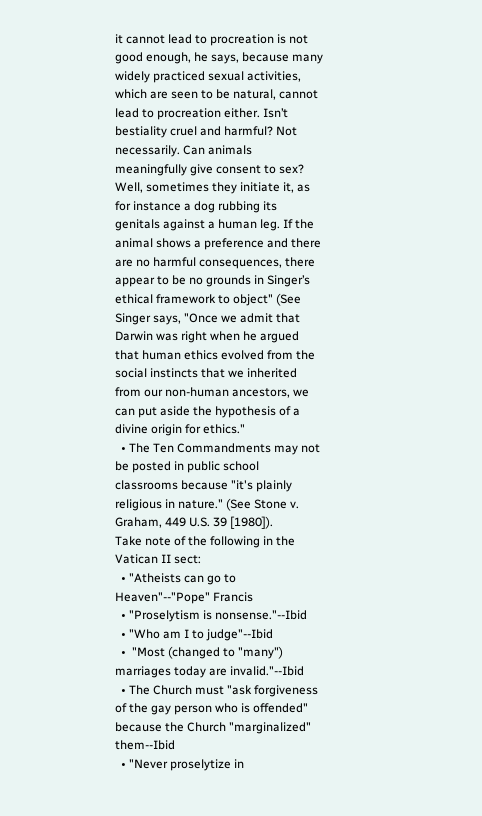it cannot lead to procreation is not good enough, he says, because many widely practiced sexual activities, which are seen to be natural, cannot lead to procreation either. Isn’t bestiality cruel and harmful? Not necessarily. Can animals meaningfully give consent to sex? Well, sometimes they initiate it, as for instance a dog rubbing its genitals against a human leg. If the animal shows a preference and there are no harmful consequences, there appear to be no grounds in Singer’s ethical framework to object" (See Singer says, "Once we admit that Darwin was right when he argued that human ethics evolved from the social instincts that we inherited from our non-human ancestors, we can put aside the hypothesis of a divine origin for ethics."
  • The Ten Commandments may not be posted in public school classrooms because "it's plainly religious in nature." (See Stone v. Graham, 449 U.S. 39 [1980]).
Take note of the following in the Vatican II sect:
  • "Atheists can go to Heaven"--"Pope" Francis
  • "Proselytism is nonsense."--Ibid
  • "Who am I to judge"--Ibid
  •  "Most (changed to "many") marriages today are invalid."--Ibid
  • The Church must "ask forgiveness of the gay person who is offended" because the Church "marginalized" them--Ibid
  • "Never proselytize in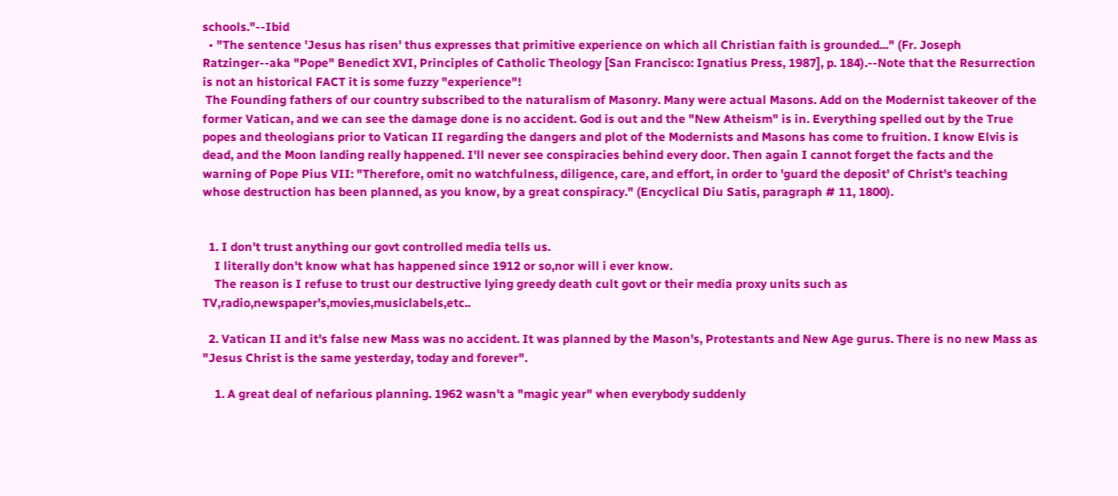schools."--Ibid
  • "The sentence 'Jesus has risen' thus expresses that primitive experience on which all Christian faith is grounded..." (Fr. Joseph Ratzinger--aka "Pope" Benedict XVI, Principles of Catholic Theology [San Francisco: Ignatius Press, 1987], p. 184).--Note that the Resurrection is not an historical FACT it is some fuzzy "experience"!
 The Founding fathers of our country subscribed to the naturalism of Masonry. Many were actual Masons. Add on the Modernist takeover of the former Vatican, and we can see the damage done is no accident. God is out and the "New Atheism" is in. Everything spelled out by the True popes and theologians prior to Vatican II regarding the dangers and plot of the Modernists and Masons has come to fruition. I know Elvis is dead, and the Moon landing really happened. I'll never see conspiracies behind every door. Then again I cannot forget the facts and the warning of Pope Pius VII: "Therefore, omit no watchfulness, diligence, care, and effort, in order to 'guard the deposit' of Christ's teaching whose destruction has been planned, as you know, by a great conspiracy." (Encyclical Diu Satis, paragraph # 11, 1800).


  1. I don't trust anything our govt controlled media tells us.
    I literally don't know what has happened since 1912 or so,nor will i ever know.
    The reason is I refuse to trust our destructive lying greedy death cult govt or their media proxy units such as TV,radio,newspaper's,movies,musiclabels,etc..

  2. Vatican II and it's false new Mass was no accident. It was planned by the Mason's, Protestants and New Age gurus. There is no new Mass as "Jesus Christ is the same yesterday, today and forever".

    1. A great deal of nefarious planning. 1962 wasn't a "magic year" when everybody suddenly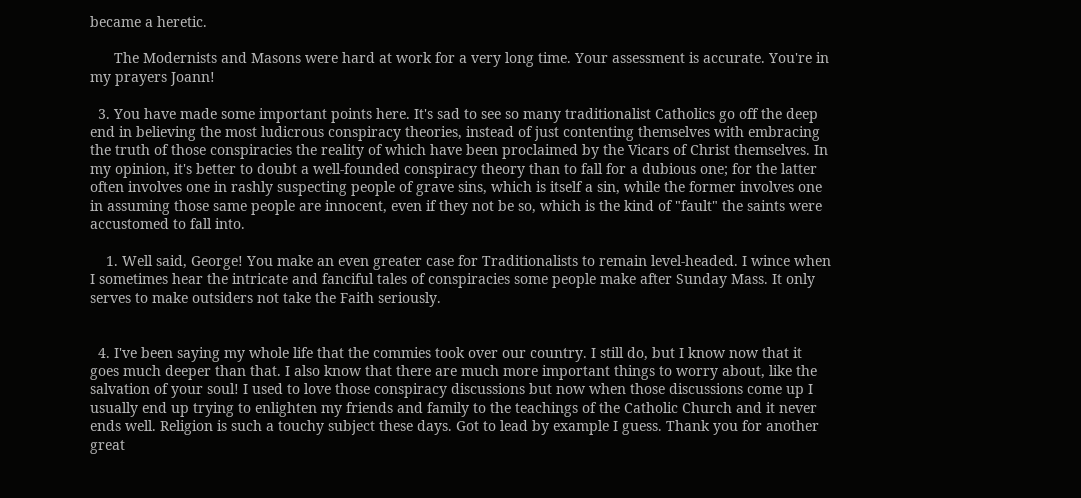became a heretic.

      The Modernists and Masons were hard at work for a very long time. Your assessment is accurate. You're in my prayers Joann!

  3. You have made some important points here. It's sad to see so many traditionalist Catholics go off the deep end in believing the most ludicrous conspiracy theories, instead of just contenting themselves with embracing the truth of those conspiracies the reality of which have been proclaimed by the Vicars of Christ themselves. In my opinion, it's better to doubt a well-founded conspiracy theory than to fall for a dubious one; for the latter often involves one in rashly suspecting people of grave sins, which is itself a sin, while the former involves one in assuming those same people are innocent, even if they not be so, which is the kind of "fault" the saints were accustomed to fall into.

    1. Well said, George! You make an even greater case for Traditionalists to remain level-headed. I wince when I sometimes hear the intricate and fanciful tales of conspiracies some people make after Sunday Mass. It only serves to make outsiders not take the Faith seriously.


  4. I've been saying my whole life that the commies took over our country. I still do, but I know now that it goes much deeper than that. I also know that there are much more important things to worry about, like the salvation of your soul! I used to love those conspiracy discussions but now when those discussions come up I usually end up trying to enlighten my friends and family to the teachings of the Catholic Church and it never ends well. Religion is such a touchy subject these days. Got to lead by example I guess. Thank you for another great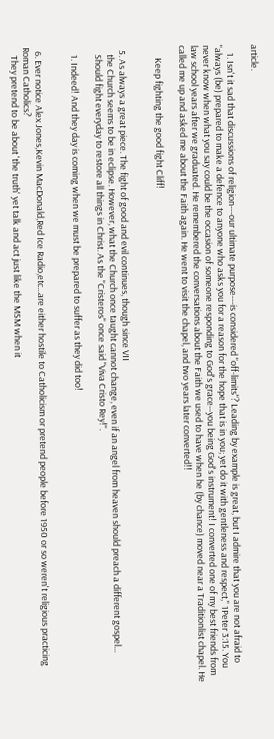article.

    1. Isn't it sad that discussions of religion---our ultimate purpose---is considered "off-limits"? Leading by example is great, but I admire that you are not afraid to "always (be) prepared to make a defence to anyone who asks you for a reason for the hope that is in you; yet do it with gentleness and respect," 1Peter 3:15. You never know when what you say could be the occasion of someone responding to God's grace--you being God's instrument! I converted one of my best friends from law school years after we graduated. He remembered the conversations about the Faith we used to have when he (by chance) moved near a Traditionlist chapel. He called me up and asked me about the Faith again. He went to visit the chapel, and two years later converted!!

      Keep fighting the good fight Cliff!


  5. As always a great piece. The fight of good and evil continues, though since VII
    the Church seems to be in eclipse. However, what the Church once taught cannot change, even if an angel from heaven should preach a different gospel...
    Should fight everyday to restore all things in Christ. As the "Cristeros" once said "Viva Cristo Rey!".

    1. Indeed! And they day is coming when we must be prepared to suffer as they did too!


  6. Ever notice Alex Jones,Kevin MacDonald,Red Ice Radio,etc...are either hostile to Catholicism or pretend people before 1950 or so weren't religious practicing Roman Catholics?
    They pretend to be about 'the truth' yet talk and act just like the MSM when it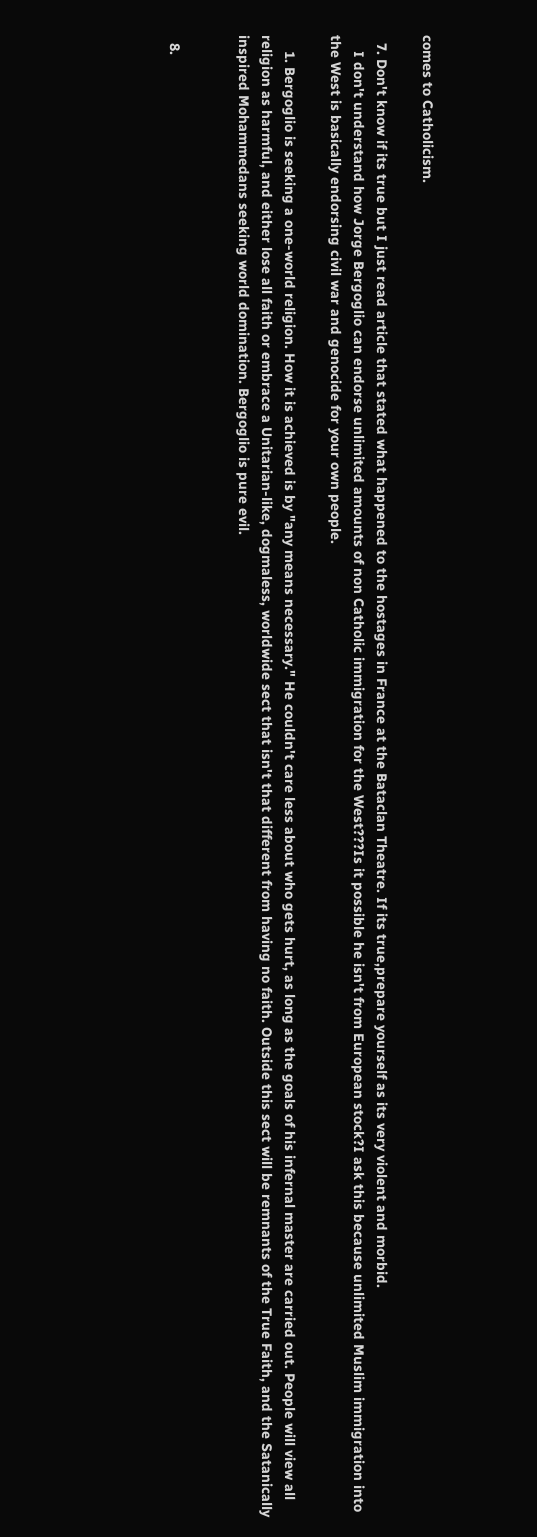comes to Catholicism.

  7. Don't know if its true but I just read article that stated what happened to the hostages in France at the Bataclan Theatre. If its true,prepare yourself as its very violent and morbid.
    I don't understand how Jorge Bergoglio can endorse unlimited amounts of non Catholic immigration for the West???Is it possible he isn't from European stock?I ask this because unlimited Muslim immigration into the West is basically endorsing civil war and genocide for your own people.

    1. Bergoglio is seeking a one-world religion. How it is achieved is by "any means necessary." He couldn't care less about who gets hurt, as long as the goals of his infernal master are carried out. People will view all religion as harmful, and either lose all faith or embrace a Unitarian-like, dogmaless, worldwide sect that isn't that different from having no faith. Outside this sect will be remnants of the True Faith, and the Satanically inspired Mohammedans seeking world domination. Bergoglio is pure evil.


  8.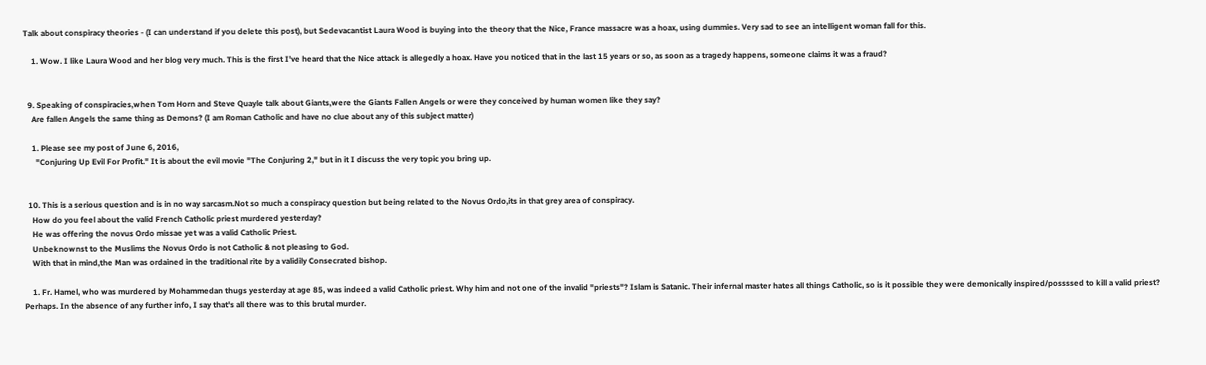Talk about conspiracy theories - (I can understand if you delete this post), but Sedevacantist Laura Wood is buying into the theory that the Nice, France massacre was a hoax, using dummies. Very sad to see an intelligent woman fall for this.

    1. Wow. I like Laura Wood and her blog very much. This is the first I've heard that the Nice attack is allegedly a hoax. Have you noticed that in the last 15 years or so, as soon as a tragedy happens, someone claims it was a fraud?


  9. Speaking of conspiracies,when Tom Horn and Steve Quayle talk about Giants,were the Giants Fallen Angels or were they conceived by human women like they say?
    Are fallen Angels the same thing as Demons? (I am Roman Catholic and have no clue about any of this subject matter)

    1. Please see my post of June 6, 2016,
      "Conjuring Up Evil For Profit." It is about the evil movie "The Conjuring 2," but in it I discuss the very topic you bring up.


  10. This is a serious question and is in no way sarcasm.Not so much a conspiracy question but being related to the Novus Ordo,its in that grey area of conspiracy.
    How do you feel about the valid French Catholic priest murdered yesterday?
    He was offering the novus Ordo missae yet was a valid Catholic Priest.
    Unbeknownst to the Muslims the Novus Ordo is not Catholic & not pleasing to God.
    With that in mind,the Man was ordained in the traditional rite by a validily Consecrated bishop.

    1. Fr. Hamel, who was murdered by Mohammedan thugs yesterday at age 85, was indeed a valid Catholic priest. Why him and not one of the invalid "priests"? Islam is Satanic. Their infernal master hates all things Catholic, so is it possible they were demonically inspired/possssed to kill a valid priest? Perhaps. In the absence of any further info, I say that's all there was to this brutal murder.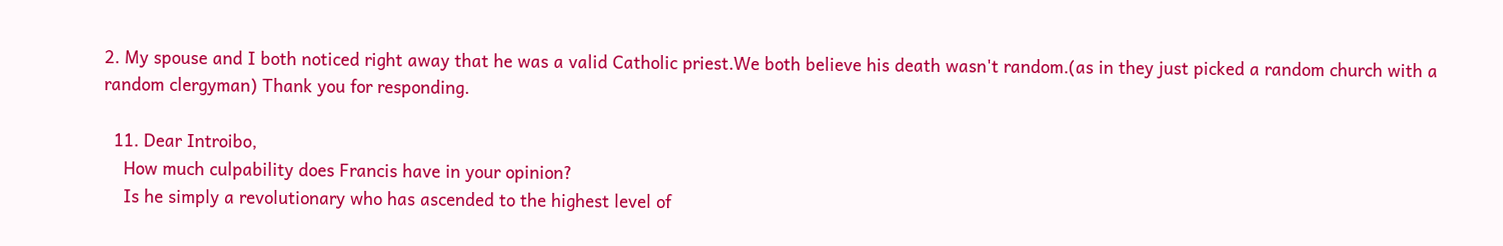2. My spouse and I both noticed right away that he was a valid Catholic priest.We both believe his death wasn't random.(as in they just picked a random church with a random clergyman) Thank you for responding.

  11. Dear Introibo,
    How much culpability does Francis have in your opinion?
    Is he simply a revolutionary who has ascended to the highest level of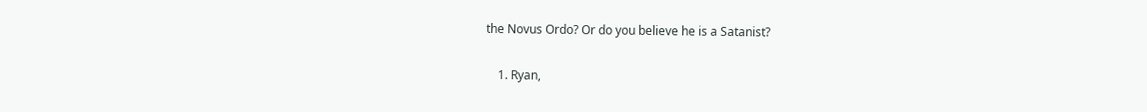the Novus Ordo? Or do you believe he is a Satanist?

    1. Ryan,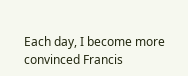Each day, I become more convinced Francis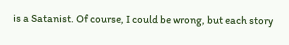is a Satanist. Of course, I could be wrong, but each story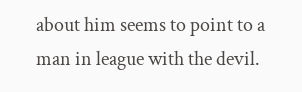about him seems to point to a man in league with the devil.